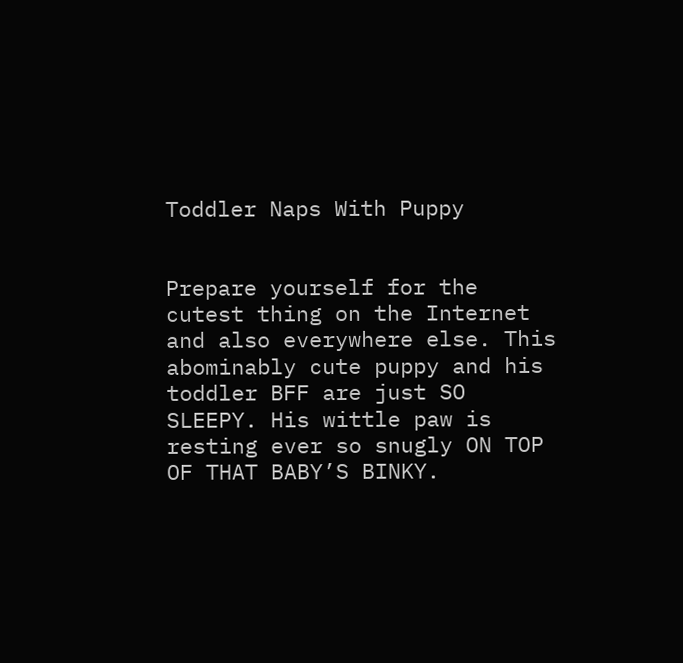Toddler Naps With Puppy


Prepare yourself for the cutest thing on the Internet and also everywhere else. This abominably cute puppy and his toddler BFF are just SO SLEEPY. His wittle paw is resting ever so snugly ON TOP OF THAT BABY’S BINKY.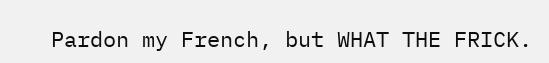Pardon my French, but WHAT THE FRICK.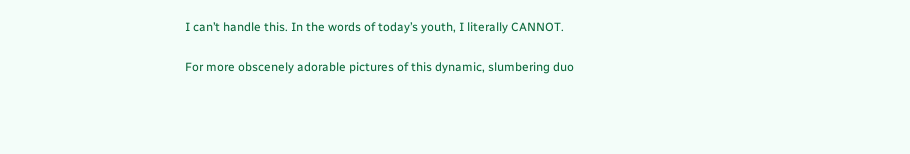I can’t handle this. In the words of today’s youth, I literally CANNOT.

For more obscenely adorable pictures of this dynamic, slumbering duo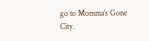go to Momma’s Gone City.